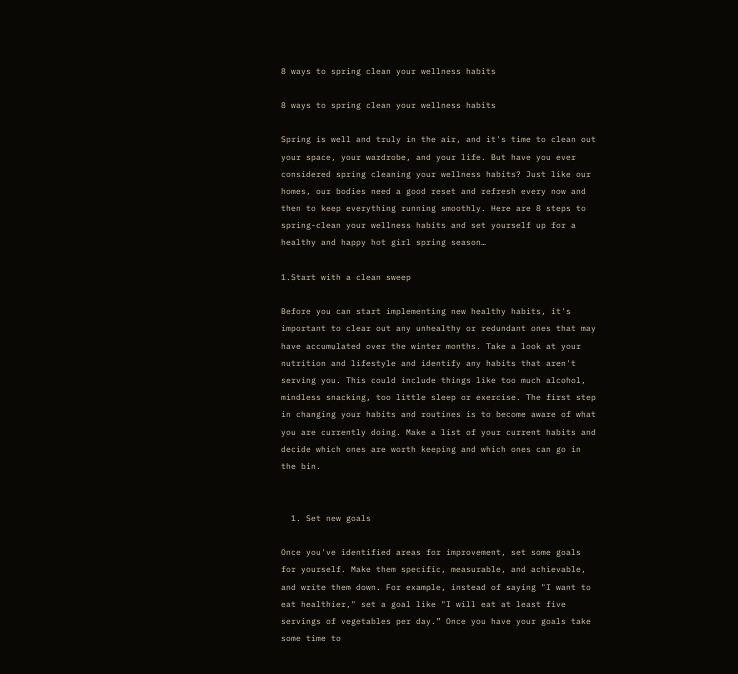8 ways to spring clean your wellness habits

8 ways to spring clean your wellness habits

Spring is well and truly in the air, and it's time to clean out your space, your wardrobe, and your life. But have you ever considered spring cleaning your wellness habits? Just like our homes, our bodies need a good reset and refresh every now and then to keep everything running smoothly. Here are 8 steps to spring-clean your wellness habits and set yourself up for a healthy and happy hot girl spring season…

1.Start with a clean sweep

Before you can start implementing new healthy habits, it's important to clear out any unhealthy or redundant ones that may have accumulated over the winter months. Take a look at your nutrition and lifestyle and identify any habits that aren't serving you. This could include things like too much alcohol, mindless snacking, too little sleep or exercise. The first step in changing your habits and routines is to become aware of what you are currently doing. Make a list of your current habits and decide which ones are worth keeping and which ones can go in the bin.


  1. Set new goals

Once you've identified areas for improvement, set some goals for yourself. Make them specific, measurable, and achievable, and write them down. For example, instead of saying "I want to eat healthier," set a goal like "I will eat at least five servings of vegetables per day.” Once you have your goals take some time to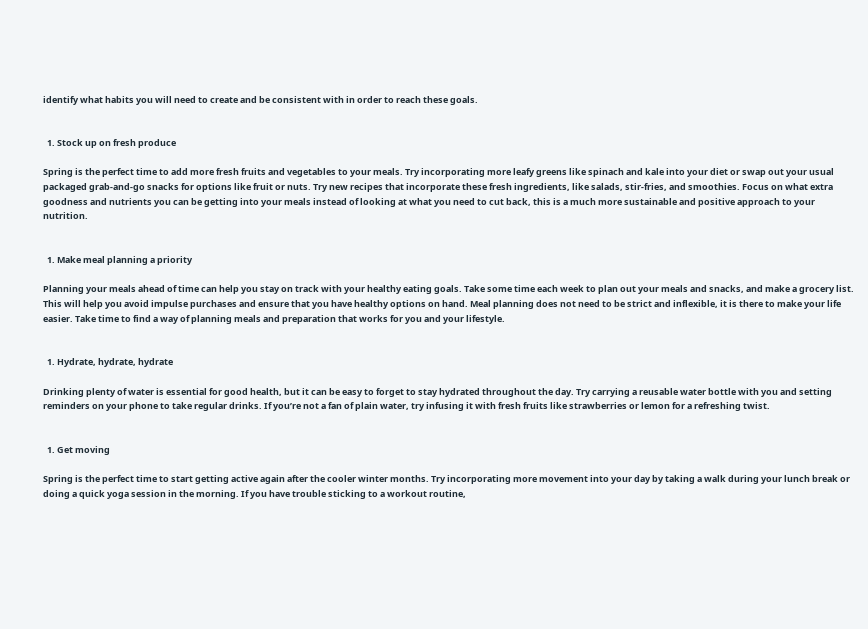identify what habits you will need to create and be consistent with in order to reach these goals.


  1. Stock up on fresh produce

Spring is the perfect time to add more fresh fruits and vegetables to your meals. Try incorporating more leafy greens like spinach and kale into your diet or swap out your usual packaged grab-and-go snacks for options like fruit or nuts. Try new recipes that incorporate these fresh ingredients, like salads, stir-fries, and smoothies. Focus on what extra goodness and nutrients you can be getting into your meals instead of looking at what you need to cut back, this is a much more sustainable and positive approach to your nutrition.


  1. Make meal planning a priority

Planning your meals ahead of time can help you stay on track with your healthy eating goals. Take some time each week to plan out your meals and snacks, and make a grocery list. This will help you avoid impulse purchases and ensure that you have healthy options on hand. Meal planning does not need to be strict and inflexible, it is there to make your life easier. Take time to find a way of planning meals and preparation that works for you and your lifestyle.


  1. Hydrate, hydrate, hydrate

Drinking plenty of water is essential for good health, but it can be easy to forget to stay hydrated throughout the day. Try carrying a reusable water bottle with you and setting reminders on your phone to take regular drinks. If you’re not a fan of plain water, try infusing it with fresh fruits like strawberries or lemon for a refreshing twist.


  1. Get moving

Spring is the perfect time to start getting active again after the cooler winter months. Try incorporating more movement into your day by taking a walk during your lunch break or doing a quick yoga session in the morning. If you have trouble sticking to a workout routine,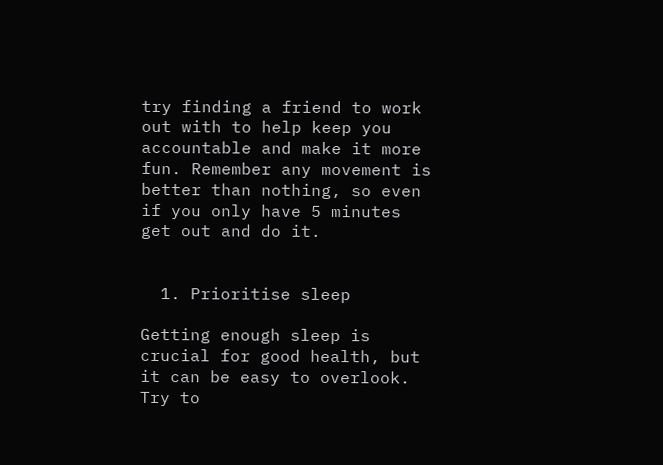try finding a friend to work out with to help keep you accountable and make it more fun. Remember any movement is better than nothing, so even if you only have 5 minutes get out and do it.


  1. Prioritise sleep

Getting enough sleep is crucial for good health, but it can be easy to overlook. Try to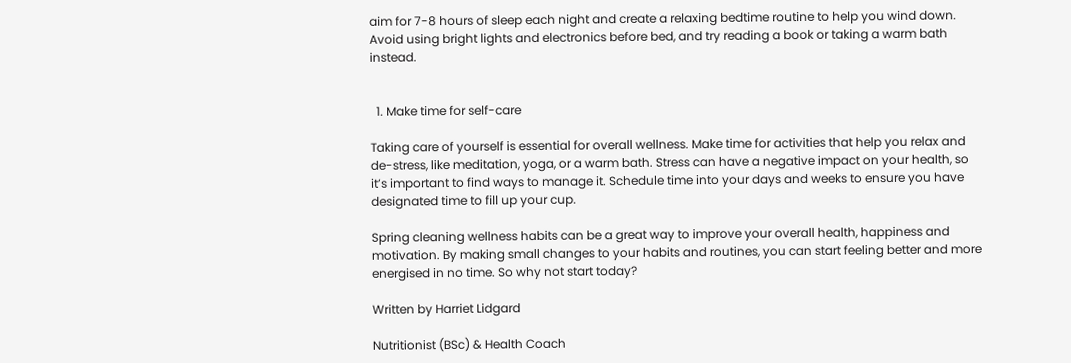aim for 7-8 hours of sleep each night and create a relaxing bedtime routine to help you wind down. Avoid using bright lights and electronics before bed, and try reading a book or taking a warm bath instead.


  1. Make time for self-care

Taking care of yourself is essential for overall wellness. Make time for activities that help you relax and de-stress, like meditation, yoga, or a warm bath. Stress can have a negative impact on your health, so it’s important to find ways to manage it. Schedule time into your days and weeks to ensure you have designated time to fill up your cup.

Spring cleaning wellness habits can be a great way to improve your overall health, happiness and motivation. By making small changes to your habits and routines, you can start feeling better and more energised in no time. So why not start today?

Written by Harriet Lidgard

Nutritionist (BSc) & Health Coach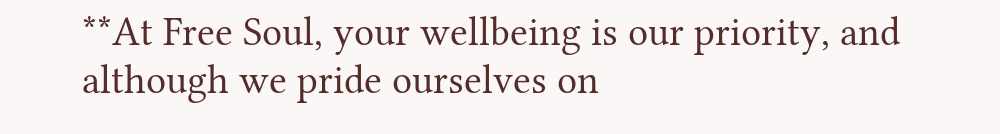**At Free Soul, your wellbeing is our priority, and although we pride ourselves on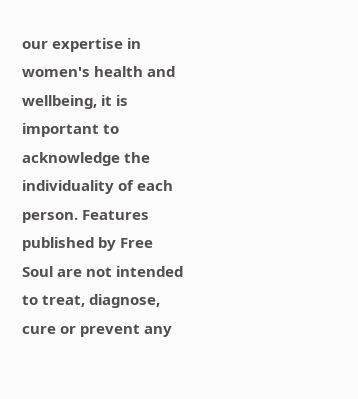our expertise in women's health and wellbeing, it is important to acknowledge the individuality of each person. Features published by Free Soul are not intended to treat, diagnose, cure or prevent any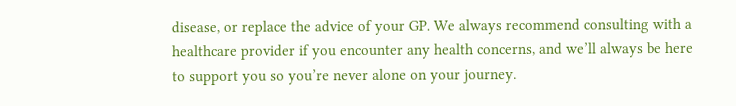disease, or replace the advice of your GP. We always recommend consulting with a healthcare provider if you encounter any health concerns, and we’ll always be here to support you so you’re never alone on your journey.